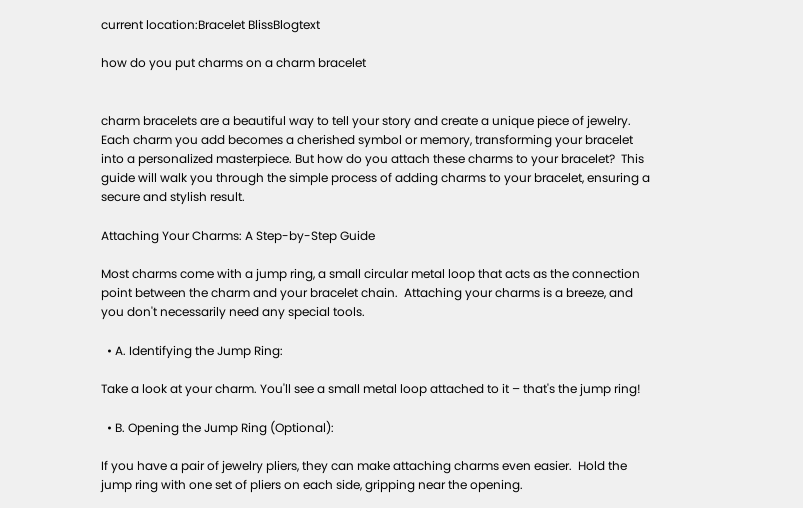current location:Bracelet BlissBlogtext

how do you put charms on a charm bracelet


charm bracelets are a beautiful way to tell your story and create a unique piece of jewelry.  Each charm you add becomes a cherished symbol or memory, transforming your bracelet into a personalized masterpiece. But how do you attach these charms to your bracelet?  This guide will walk you through the simple process of adding charms to your bracelet, ensuring a secure and stylish result.

Attaching Your Charms: A Step-by-Step Guide

Most charms come with a jump ring, a small circular metal loop that acts as the connection point between the charm and your bracelet chain.  Attaching your charms is a breeze, and you don't necessarily need any special tools.

  • A. Identifying the Jump Ring:

Take a look at your charm. You'll see a small metal loop attached to it – that's the jump ring!

  • B. Opening the Jump Ring (Optional):

If you have a pair of jewelry pliers, they can make attaching charms even easier.  Hold the jump ring with one set of pliers on each side, gripping near the opening.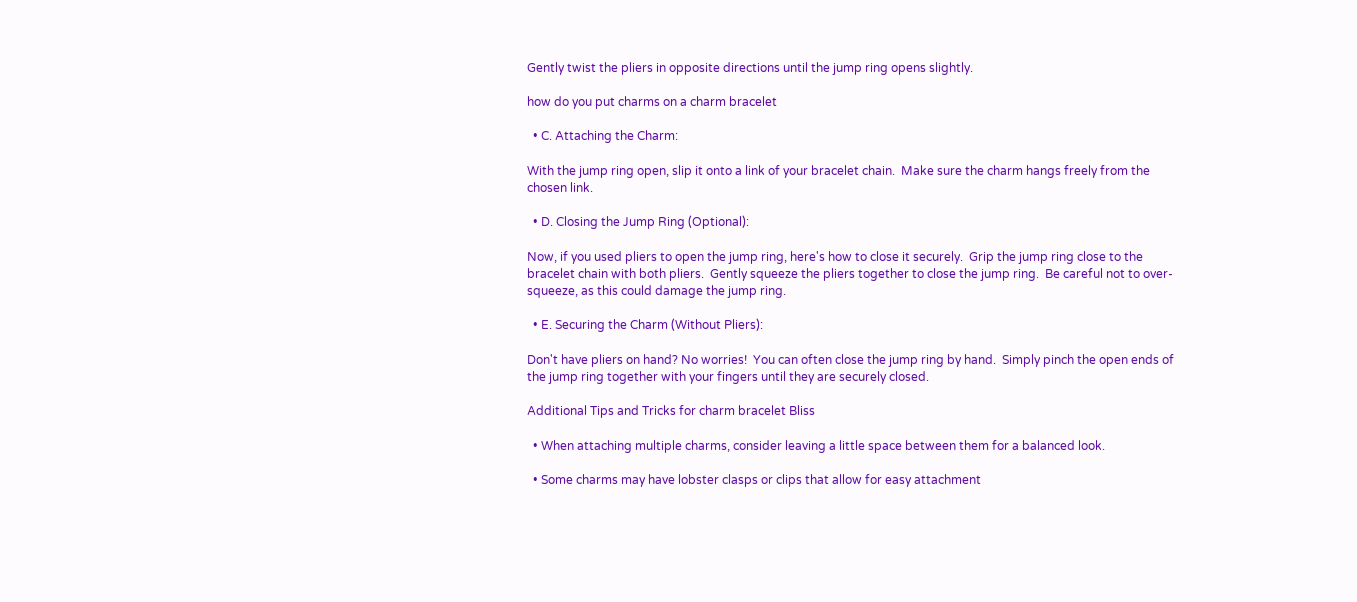Gently twist the pliers in opposite directions until the jump ring opens slightly.

how do you put charms on a charm bracelet

  • C. Attaching the Charm:

With the jump ring open, slip it onto a link of your bracelet chain.  Make sure the charm hangs freely from the chosen link.

  • D. Closing the Jump Ring (Optional):

Now, if you used pliers to open the jump ring, here's how to close it securely.  Grip the jump ring close to the bracelet chain with both pliers.  Gently squeeze the pliers together to close the jump ring.  Be careful not to over-squeeze, as this could damage the jump ring.

  • E. Securing the Charm (Without Pliers):

Don't have pliers on hand? No worries!  You can often close the jump ring by hand.  Simply pinch the open ends of the jump ring together with your fingers until they are securely closed.

Additional Tips and Tricks for charm bracelet Bliss

  • When attaching multiple charms, consider leaving a little space between them for a balanced look.

  • Some charms may have lobster clasps or clips that allow for easy attachment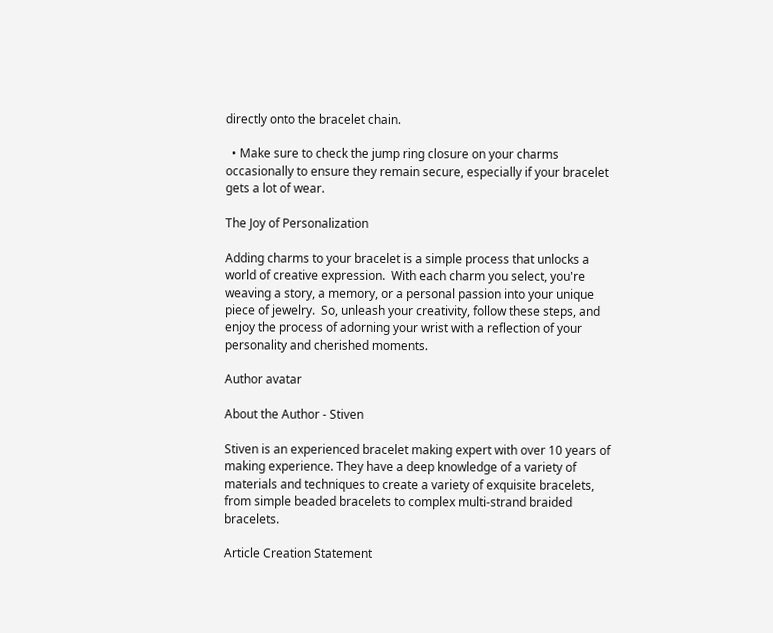directly onto the bracelet chain.

  • Make sure to check the jump ring closure on your charms occasionally to ensure they remain secure, especially if your bracelet gets a lot of wear.

The Joy of Personalization

Adding charms to your bracelet is a simple process that unlocks a world of creative expression.  With each charm you select, you're weaving a story, a memory, or a personal passion into your unique piece of jewelry.  So, unleash your creativity, follow these steps, and enjoy the process of adorning your wrist with a reflection of your personality and cherished moments.

Author avatar

About the Author - Stiven

Stiven is an experienced bracelet making expert with over 10 years of making experience. They have a deep knowledge of a variety of materials and techniques to create a variety of exquisite bracelets, from simple beaded bracelets to complex multi-strand braided bracelets.

Article Creation Statement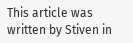This article was written by Stiven in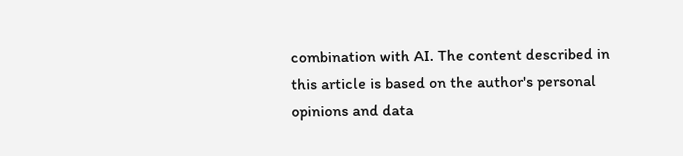combination with AI. The content described in this article is based on the author's personal opinions and data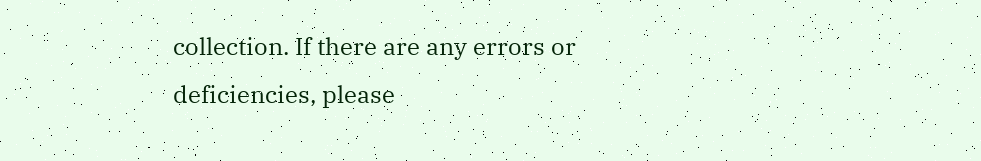collection. If there are any errors or deficiencies, please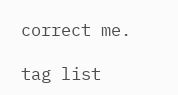correct me.

tag list